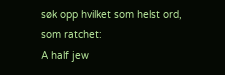søk opp hvilket som helst ord, som ratchet:
A half jew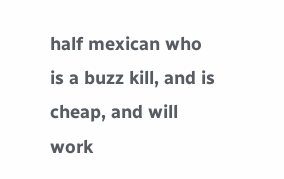half mexican who is a buzz kill, and is cheap, and will work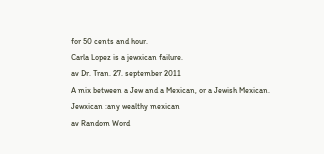for 50 cents and hour.
Carla Lopez is a jewxican failure.
av Dr. Tran. 27. september 2011
A mix between a Jew and a Mexican, or a Jewish Mexican.
Jewxican :any wealthy mexican
av Random Word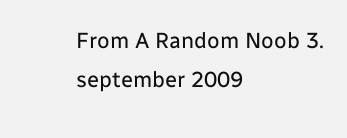From A Random Noob 3. september 2009